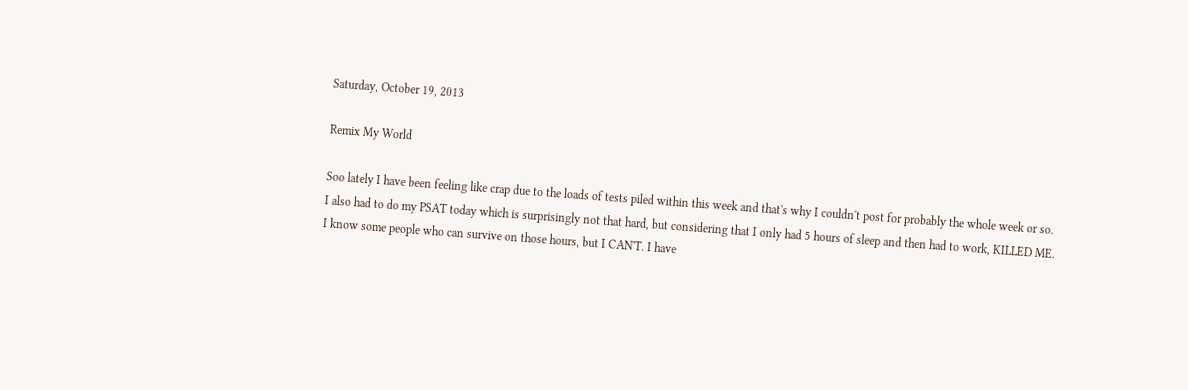Saturday, October 19, 2013

Remix My World

Soo lately I have been feeling like crap due to the loads of tests piled within this week and that's why I couldn't post for probably the whole week or so.
I also had to do my PSAT today which is surprisingly not that hard, but considering that I only had 5 hours of sleep and then had to work, KILLED ME.
I know some people who can survive on those hours, but I CAN'T. I have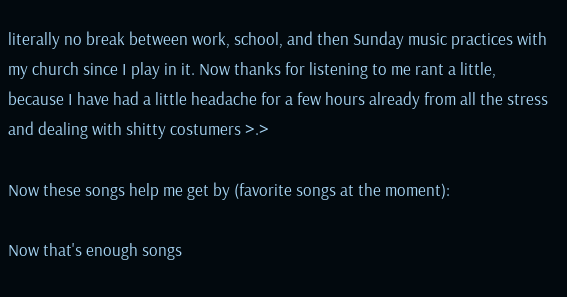literally no break between work, school, and then Sunday music practices with my church since I play in it. Now thanks for listening to me rant a little, because I have had a little headache for a few hours already from all the stress and dealing with shitty costumers >.>

Now these songs help me get by (favorite songs at the moment):

Now that's enough songs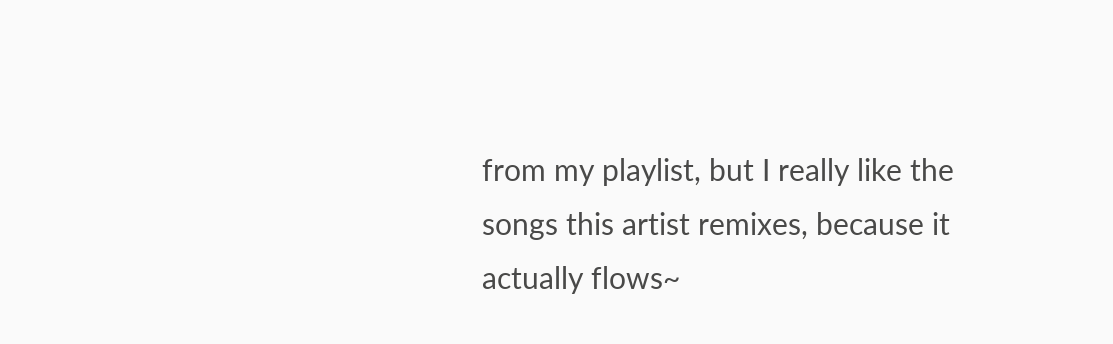from my playlist, but I really like the songs this artist remixes, because it actually flows~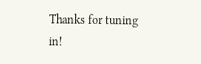Thanks for tuning in!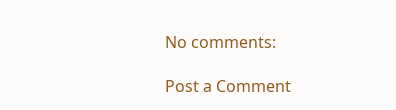No comments:

Post a Comment